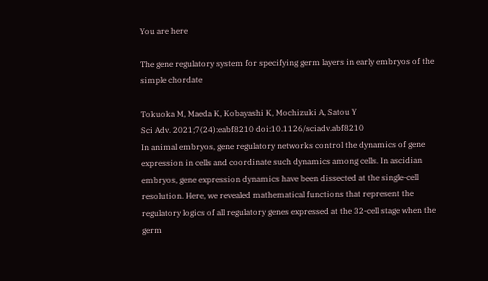You are here

The gene regulatory system for specifying germ layers in early embryos of the simple chordate

Tokuoka M, Maeda K, Kobayashi K, Mochizuki A, Satou Y
Sci Adv. 2021;7(24):eabf8210 doi:10.1126/sciadv.abf8210
In animal embryos, gene regulatory networks control the dynamics of gene expression in cells and coordinate such dynamics among cells. In ascidian embryos, gene expression dynamics have been dissected at the single-cell resolution. Here, we revealed mathematical functions that represent the regulatory logics of all regulatory genes expressed at the 32-cell stage when the germ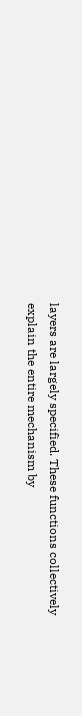layers are largely specified. These functions collectively explain the entire mechanism by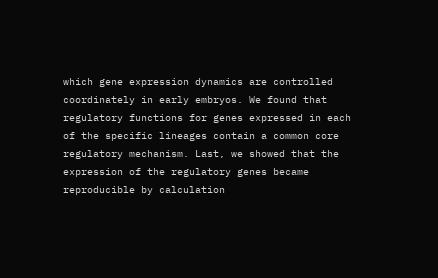which gene expression dynamics are controlled coordinately in early embryos. We found that regulatory functions for genes expressed in each of the specific lineages contain a common core regulatory mechanism. Last, we showed that the expression of the regulatory genes became reproducible by calculation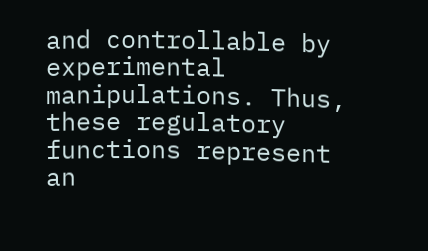and controllable by experimental manipulations. Thus, these regulatory functions represent an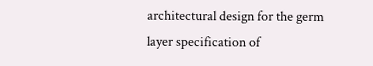architectural design for the germ layer specification of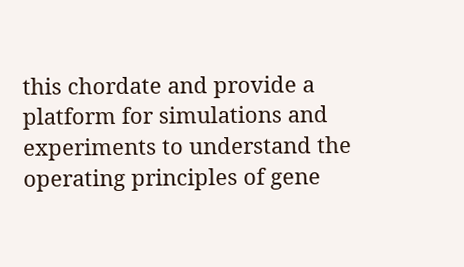this chordate and provide a platform for simulations and experiments to understand the operating principles of gene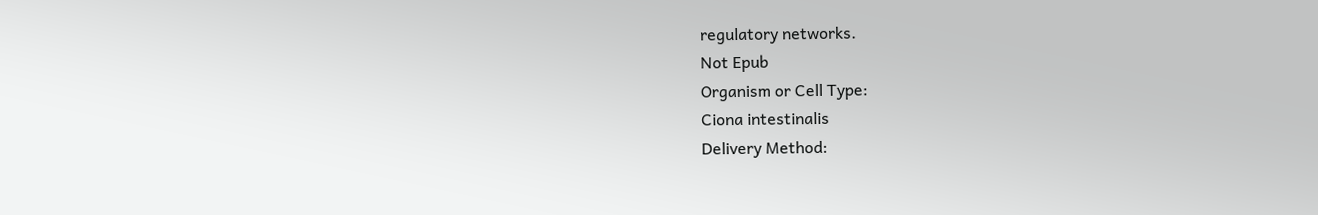regulatory networks.
Not Epub
Organism or Cell Type:
Ciona intestinalis
Delivery Method: